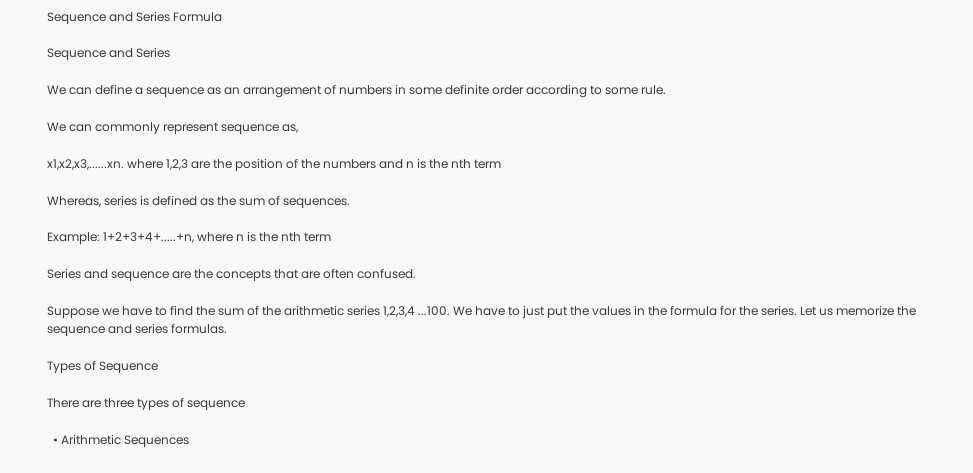Sequence and Series Formula

Sequence and Series

We can define a sequence as an arrangement of numbers in some definite order according to some rule.

We can commonly represent sequence as,

x1,x2,x3,......xn. where 1,2,3 are the position of the numbers and n is the nth term

Whereas, series is defined as the sum of sequences.

Example: 1+2+3+4+.....+n, where n is the nth term

Series and sequence are the concepts that are often confused.

Suppose we have to find the sum of the arithmetic series 1,2,3,4 ...100. We have to just put the values in the formula for the series. Let us memorize the sequence and series formulas.

Types of Sequence

There are three types of sequence

  • Arithmetic Sequences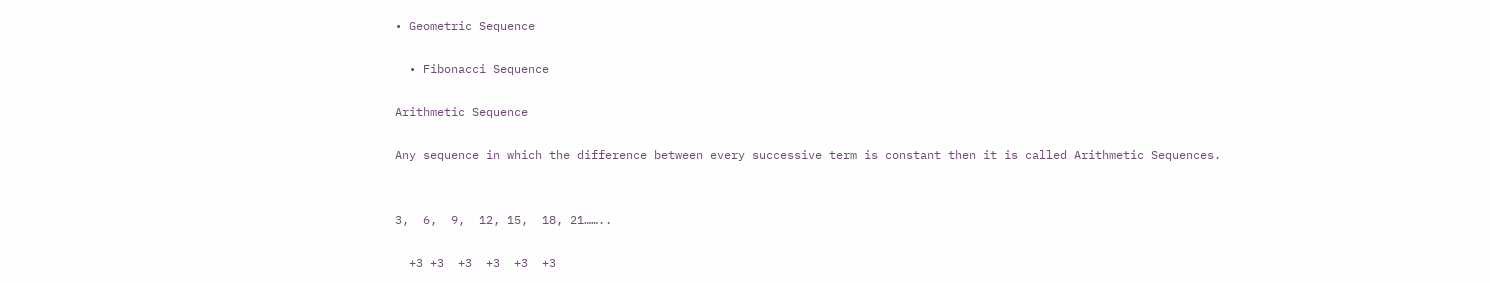• Geometric Sequence

  • Fibonacci Sequence

Arithmetic Sequence

Any sequence in which the difference between every successive term is constant then it is called Arithmetic Sequences.


3,  6,  9,  12, 15,  18, 21……..

  +3 +3  +3  +3  +3  +3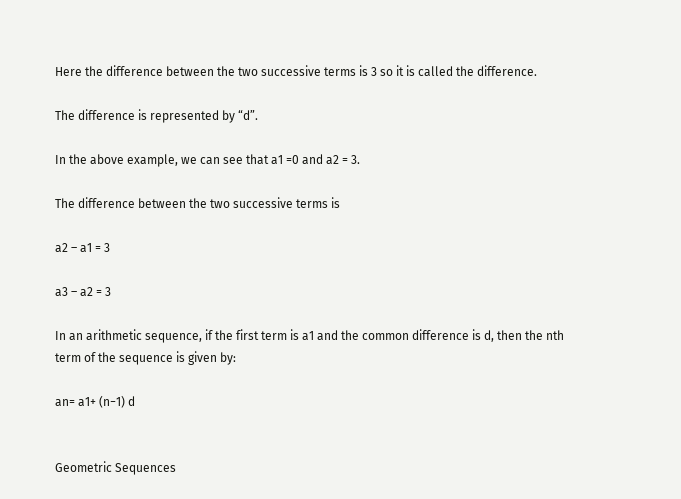Here the difference between the two successive terms is 3 so it is called the difference.

The difference is represented by “d”.

In the above example, we can see that a1 =0 and a2 = 3.

The difference between the two successive terms is

a2 – a1 = 3

a3 – a2 = 3

In an arithmetic sequence, if the first term is a1 and the common difference is d, then the nth term of the sequence is given by:

an= a1+ (n−1) d


Geometric Sequences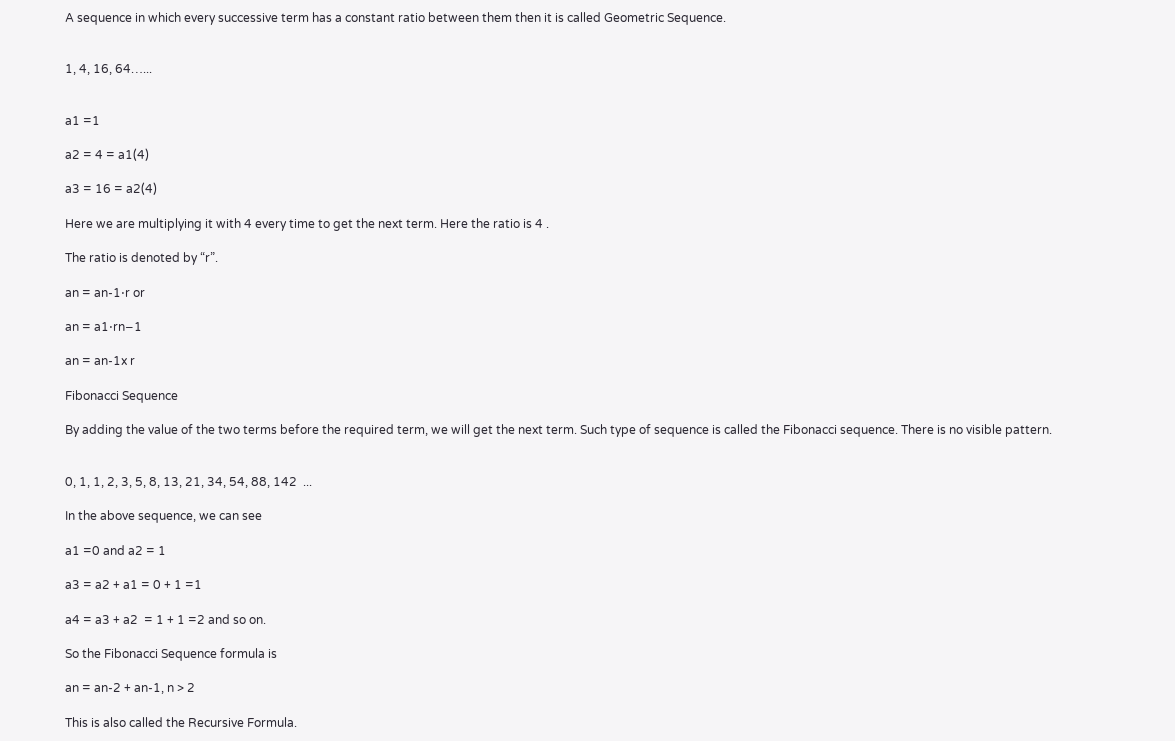A sequence in which every successive term has a constant ratio between them then it is called Geometric Sequence.


1, 4, 16, 64…...


a1 =1

a2 = 4 = a1(4)

a3 = 16 = a2(4)

Here we are multiplying it with 4 every time to get the next term. Here the ratio is 4 .

The ratio is denoted by “r”.

an = an-1⋅r or

an = a1⋅rn−1

an = an-1x r

Fibonacci Sequence

By adding the value of the two terms before the required term, we will get the next term. Such type of sequence is called the Fibonacci sequence. There is no visible pattern.


0, 1, 1, 2, 3, 5, 8, 13, 21, 34, 54, 88, 142  ...

In the above sequence, we can see

a1 =0 and a2 = 1

a3 = a2 + a1 = 0 + 1 =1

a4 = a3 + a2  = 1 + 1 =2 and so on.

So the Fibonacci Sequence formula is

an = an-2 + an-1, n > 2

This is also called the Recursive Formula.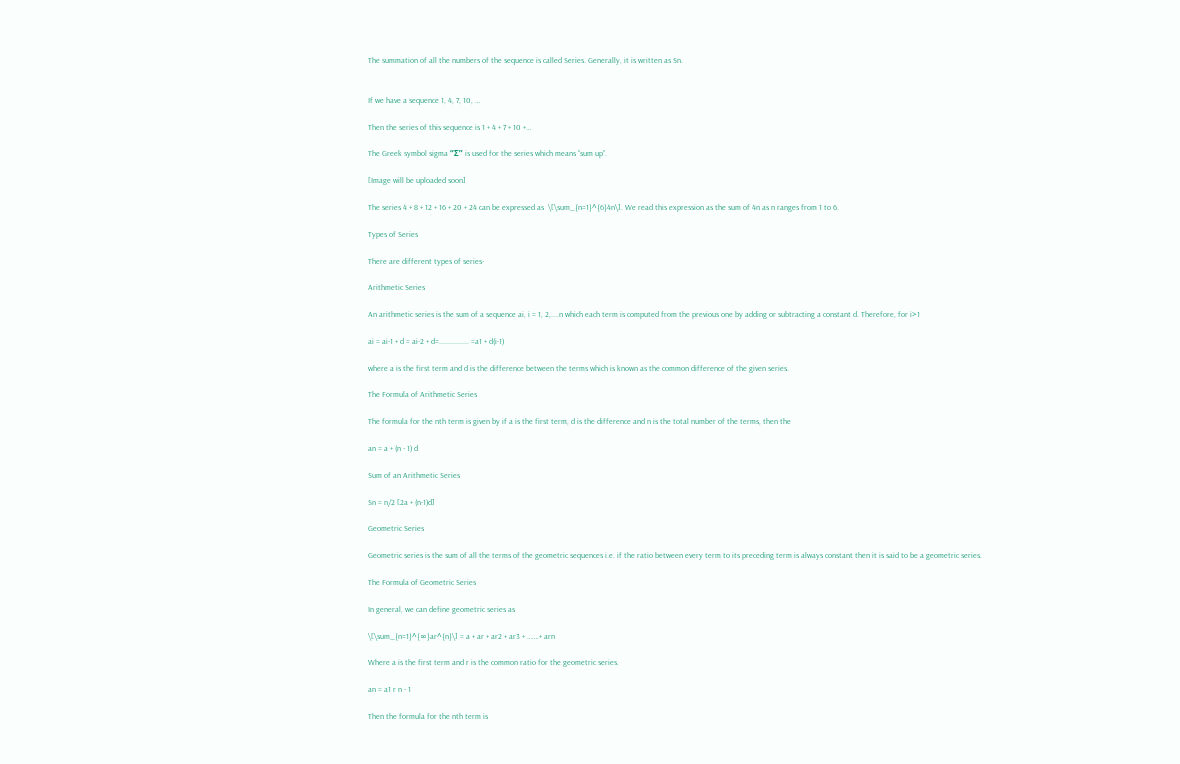The summation of all the numbers of the sequence is called Series. Generally, it is written as Sn.


If we have a sequence 1, 4, 7, 10, …

Then the series of this sequence is 1 + 4 + 7 + 10 +…

The Greek symbol sigma “Σ” is used for the series which means “sum up”.

[Image will be uploaded soon]

The series 4 + 8 + 12 + 16 + 20 + 24 can be expressed as  \[\sum_{n=1}^{6}4n\]. We read this expression as the sum of 4n as n ranges from 1 to 6.

Types of Series

There are different types of series-

Arithmetic Series

An arithmetic series is the sum of a sequence ai, i = 1, 2,....n which each term is computed from the previous one by adding or subtracting a constant d. Therefore, for i>1

ai = ai-1 + d = ai-2 + d=............... =a1 + d(i-1)

where a is the first term and d is the difference between the terms which is known as the common difference of the given series.

The Formula of Arithmetic Series

The formula for the nth term is given by if a is the first term, d is the difference and n is the total number of the terms, then the

an = a + (n - 1) d

Sum of an Arithmetic Series

Sn = n/2 [2a + (n-1)d]

Geometric Series

Geometric series is the sum of all the terms of the geometric sequences i.e. if the ratio between every term to its preceding term is always constant then it is said to be a geometric series.

The Formula of Geometric Series

In general, we can define geometric series as

\[\sum_{n=1}^{∞}ar^{n}\] = a + ar + ar2 + ar3 + …….+ arn

Where a is the first term and r is the common ratio for the geometric series.

an = a1 r n - 1

Then the formula for the nth term is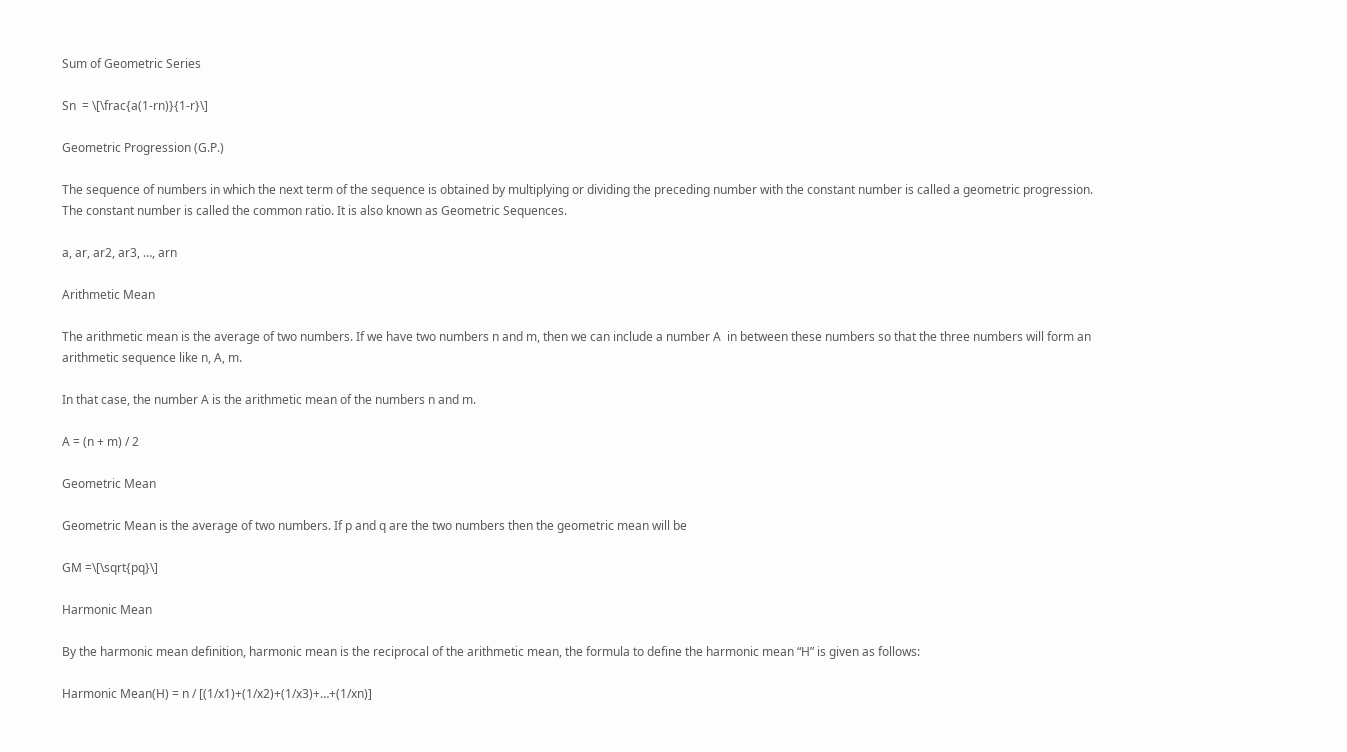Sum of Geometric Series

Sn  = \[\frac{a(1-rn)}{1-r}\]

Geometric Progression (G.P.)

The sequence of numbers in which the next term of the sequence is obtained by multiplying or dividing the preceding number with the constant number is called a geometric progression. The constant number is called the common ratio. It is also known as Geometric Sequences.

a, ar, ar2, ar3, …, arn

Arithmetic Mean

The arithmetic mean is the average of two numbers. If we have two numbers n and m, then we can include a number A  in between these numbers so that the three numbers will form an arithmetic sequence like n, A, m.

In that case, the number A is the arithmetic mean of the numbers n and m.

A = (n + m) / 2

Geometric Mean

Geometric Mean is the average of two numbers. If p and q are the two numbers then the geometric mean will be

GM =\[\sqrt{pq}\]

Harmonic Mean

By the harmonic mean definition, harmonic mean is the reciprocal of the arithmetic mean, the formula to define the harmonic mean “H” is given as follows:

Harmonic Mean(H) = n / [(1/x1)+(1/x2)+(1/x3)+…+(1/xn)]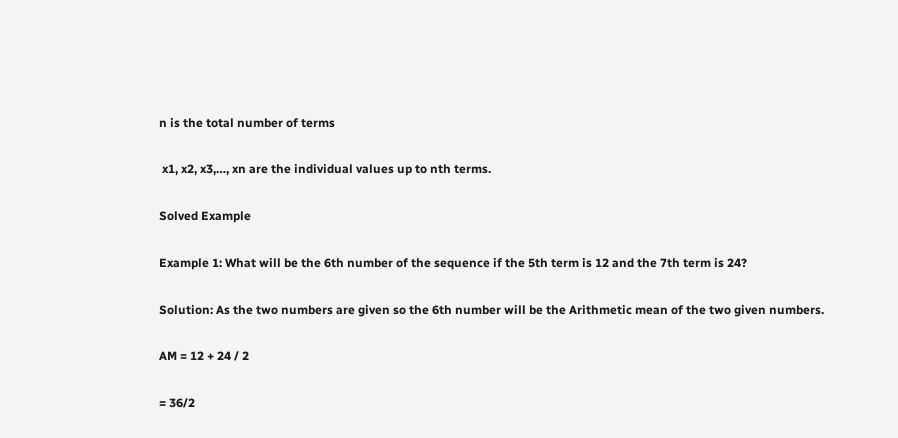n is the total number of terms

 x1, x2, x3,…, xn are the individual values up to nth terms.

Solved Example

Example 1: What will be the 6th number of the sequence if the 5th term is 12 and the 7th term is 24?

Solution: As the two numbers are given so the 6th number will be the Arithmetic mean of the two given numbers.

AM = 12 + 24 / 2

= 36/2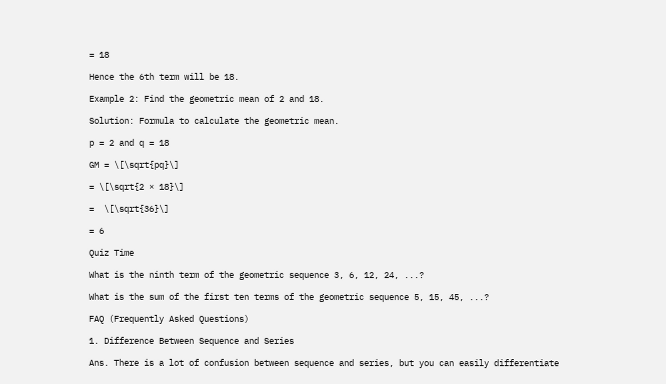= 18

Hence the 6th term will be 18.

Example 2: Find the geometric mean of 2 and 18.

Solution: Formula to calculate the geometric mean.

p = 2 and q = 18

GM = \[\sqrt{pq}\]

= \[\sqrt{2 × 18}\]

=  \[\sqrt{36}\]

= 6

Quiz Time

What is the ninth term of the geometric sequence 3, 6, 12, 24, ...?

What is the sum of the first ten terms of the geometric sequence 5, 15, 45, ...?

FAQ (Frequently Asked Questions)

1. Difference Between Sequence and Series

Ans. There is a lot of confusion between sequence and series, but you can easily differentiate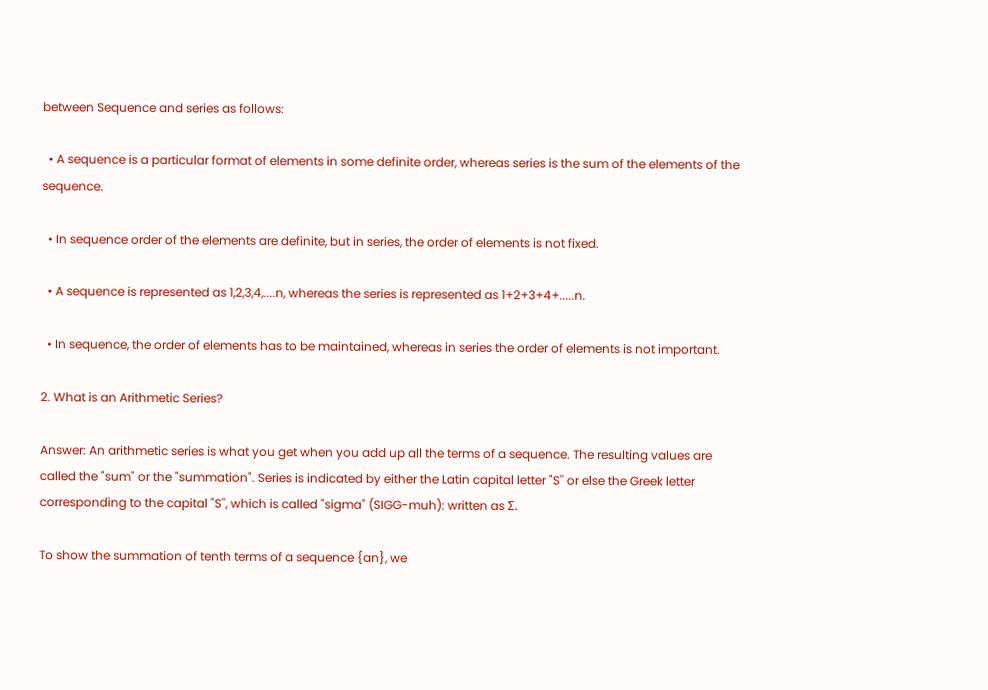between Sequence and series as follows:

  • A sequence is a particular format of elements in some definite order, whereas series is the sum of the elements of the sequence.

  • In sequence order of the elements are definite, but in series, the order of elements is not fixed.

  • A sequence is represented as 1,2,3,4,....n, whereas the series is represented as 1+2+3+4+.....n.

  • In sequence, the order of elements has to be maintained, whereas in series the order of elements is not important.

2. What is an Arithmetic Series?

Answer: An arithmetic series is what you get when you add up all the terms of a sequence. The resulting values are called the "sum" or the "summation". Series is indicated by either the Latin capital letter "S'' or else the Greek letter corresponding to the capital "S'', which is called "sigma" (SIGG-muh): written as Σ.

To show the summation of tenth terms of a sequence {an}, we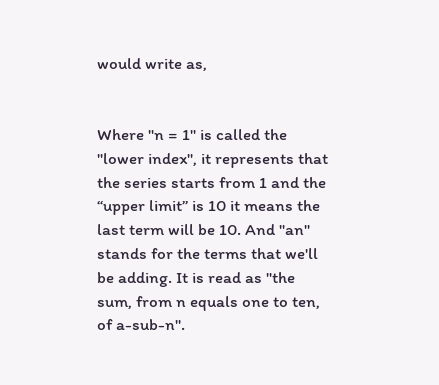would write as,


Where "n = 1" is called the "lower index", it represents that the series starts from 1 and the “upper limit” is 10 it means the last term will be 10. And "an" stands for the terms that we'll be adding. It is read as "the sum, from n equals one to ten, of a-sub-n".